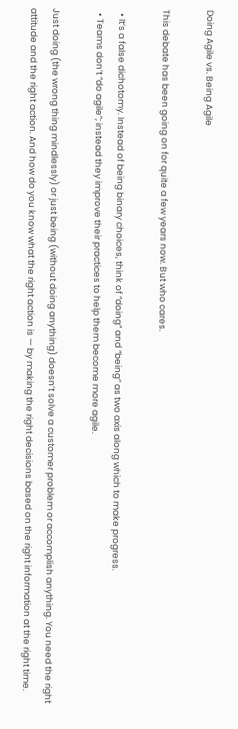Doing Agile vs. Being Agile

This debate has been going on for quite a few years now. But who cares.

  • It’s a false dichotomy. Instead of being binary choices, think of “doing” and “being” as two axis along which to make progress.
  • Teams don’t “do agile”; instead they improve their practices to help them become more agile.

Just doing (the wrong thing mindlessly) or just being (without doing anything) doesn’t solve a customer problem or accomplish anything. You need the right attitude and the right action. And how do you know what the right action is — by making the right decisions based on the right information at the right time.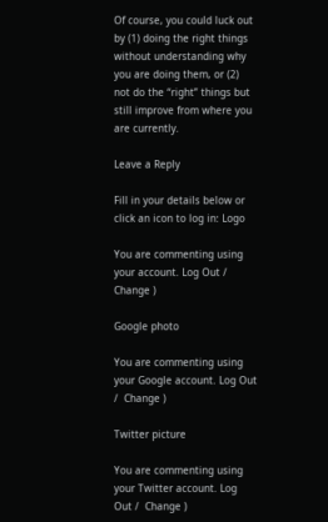Of course, you could luck out by (1) doing the right things without understanding why you are doing them, or (2) not do the “right” things but still improve from where you are currently.

Leave a Reply

Fill in your details below or click an icon to log in: Logo

You are commenting using your account. Log Out /  Change )

Google photo

You are commenting using your Google account. Log Out /  Change )

Twitter picture

You are commenting using your Twitter account. Log Out /  Change )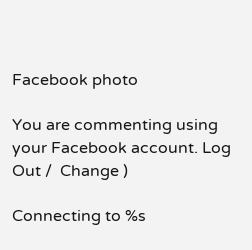Facebook photo

You are commenting using your Facebook account. Log Out /  Change )

Connecting to %s